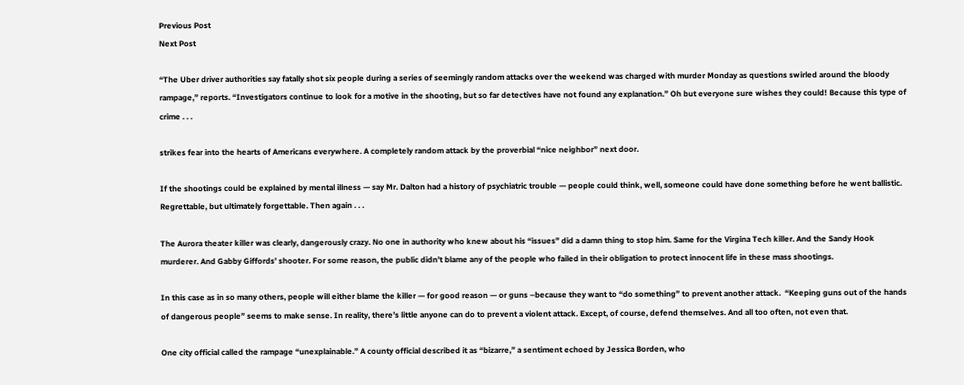Previous Post
Next Post

“The Uber driver authorities say fatally shot six people during a series of seemingly random attacks over the weekend was charged with murder Monday as questions swirled around the bloody rampage,” reports. “Investigators continue to look for a motive in the shooting, but so far detectives have not found any explanation.” Oh but everyone sure wishes they could! Because this type of crime . . .

strikes fear into the hearts of Americans everywhere. A completely random attack by the proverbial “nice neighbor” next door.

If the shootings could be explained by mental illness — say Mr. Dalton had a history of psychiatric trouble — people could think, well, someone could have done something before he went ballistic. Regrettable, but ultimately forgettable. Then again . . .

The Aurora theater killer was clearly, dangerously crazy. No one in authority who knew about his “issues” did a damn thing to stop him. Same for the Virgina Tech killer. And the Sandy Hook murderer. And Gabby Giffords’ shooter. For some reason, the public didn’t blame any of the people who failed in their obligation to protect innocent life in these mass shootings.

In this case as in so many others, people will either blame the killer — for good reason — or guns –because they want to “do something” to prevent another attack.  “Keeping guns out of the hands of dangerous people” seems to make sense. In reality, there’s little anyone can do to prevent a violent attack. Except, of course, defend themselves. And all too often, not even that.

One city official called the rampage “unexplainable.” A county official described it as “bizarre,” a sentiment echoed by Jessica Borden, who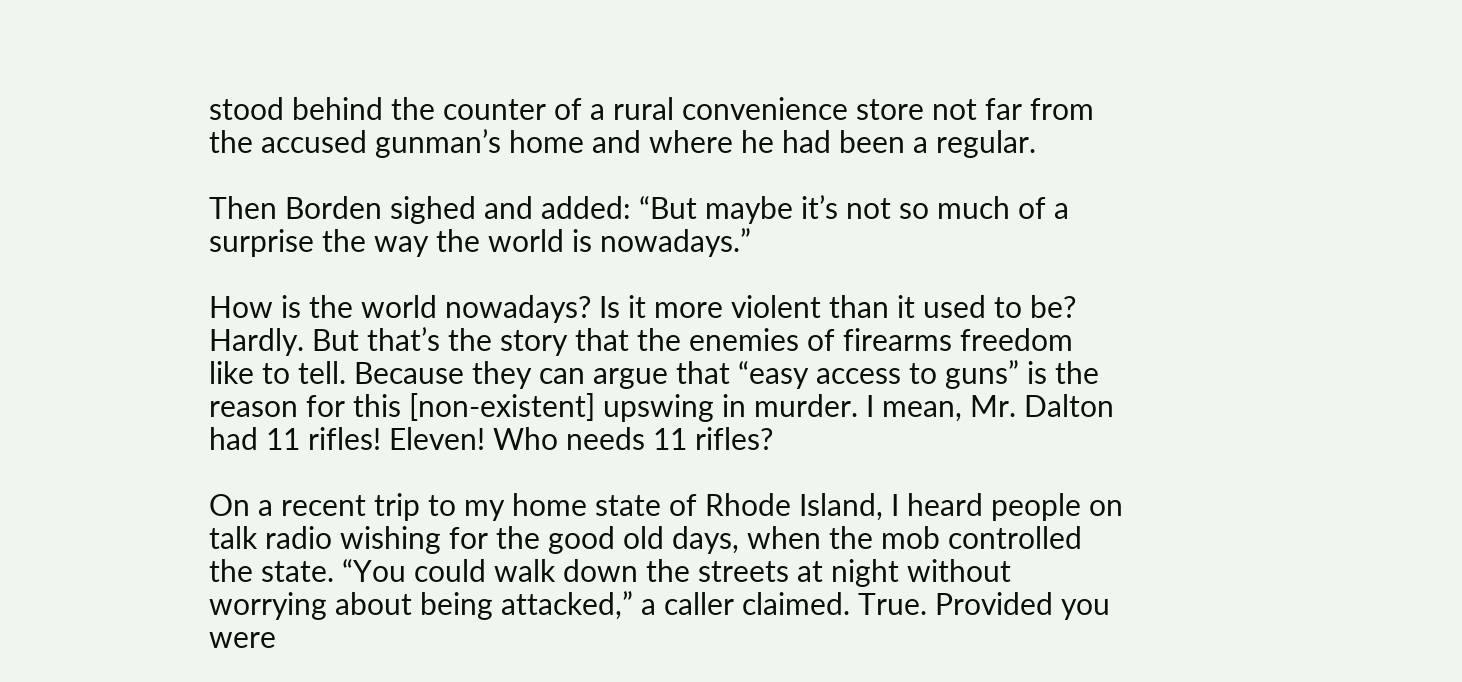stood behind the counter of a rural convenience store not far from the accused gunman’s home and where he had been a regular.

Then Borden sighed and added: “But maybe it’s not so much of a surprise the way the world is nowadays.”

How is the world nowadays? Is it more violent than it used to be? Hardly. But that’s the story that the enemies of firearms freedom like to tell. Because they can argue that “easy access to guns” is the reason for this [non-existent] upswing in murder. I mean, Mr. Dalton had 11 rifles! Eleven! Who needs 11 rifles?

On a recent trip to my home state of Rhode Island, I heard people on talk radio wishing for the good old days, when the mob controlled the state. “You could walk down the streets at night without worrying about being attacked,” a caller claimed. True. Provided you were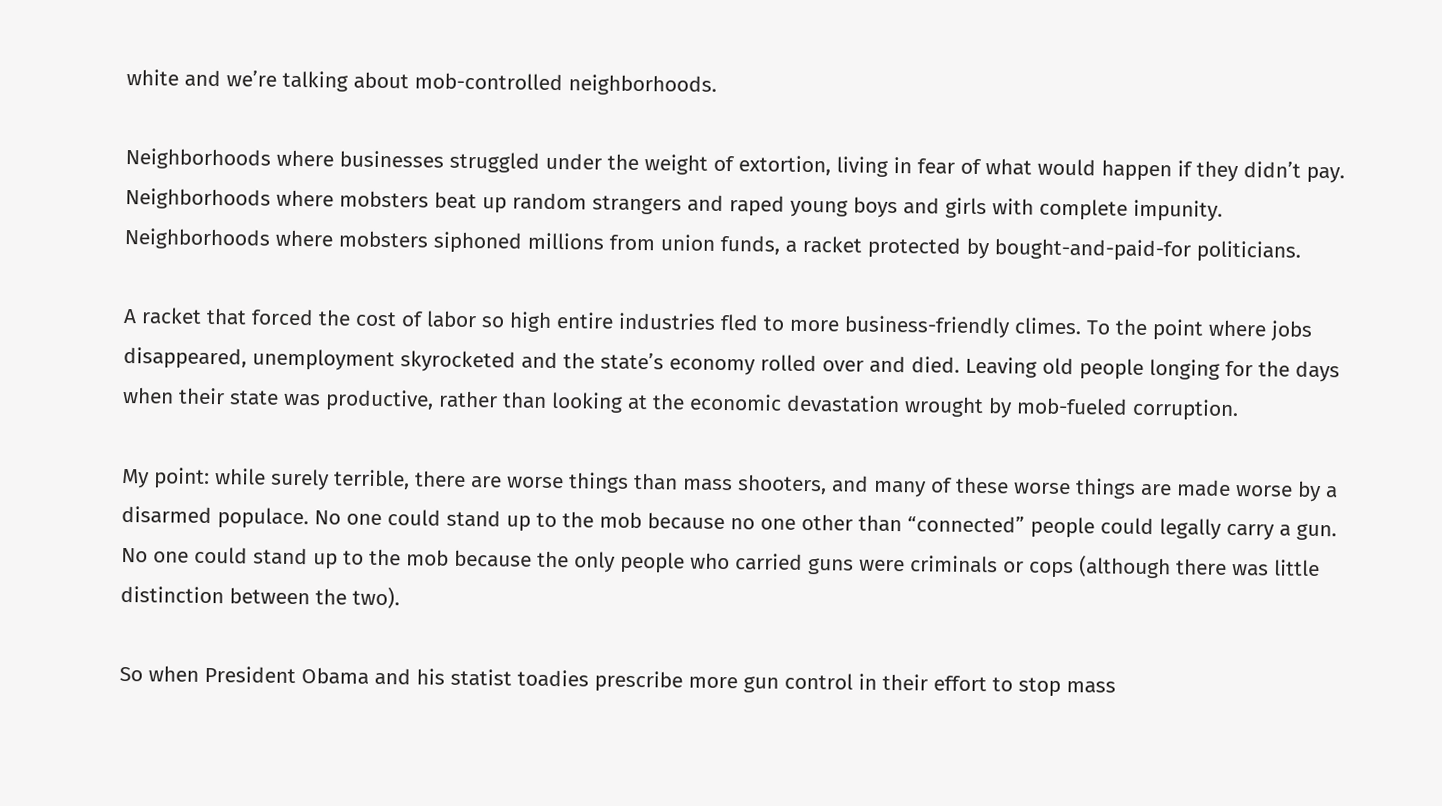white and we’re talking about mob-controlled neighborhoods.

Neighborhoods where businesses struggled under the weight of extortion, living in fear of what would happen if they didn’t pay. Neighborhoods where mobsters beat up random strangers and raped young boys and girls with complete impunity. Neighborhoods where mobsters siphoned millions from union funds, a racket protected by bought-and-paid-for politicians.

A racket that forced the cost of labor so high entire industries fled to more business-friendly climes. To the point where jobs disappeared, unemployment skyrocketed and the state’s economy rolled over and died. Leaving old people longing for the days when their state was productive, rather than looking at the economic devastation wrought by mob-fueled corruption.

My point: while surely terrible, there are worse things than mass shooters, and many of these worse things are made worse by a disarmed populace. No one could stand up to the mob because no one other than “connected” people could legally carry a gun. No one could stand up to the mob because the only people who carried guns were criminals or cops (although there was little distinction between the two).

So when President Obama and his statist toadies prescribe more gun control in their effort to stop mass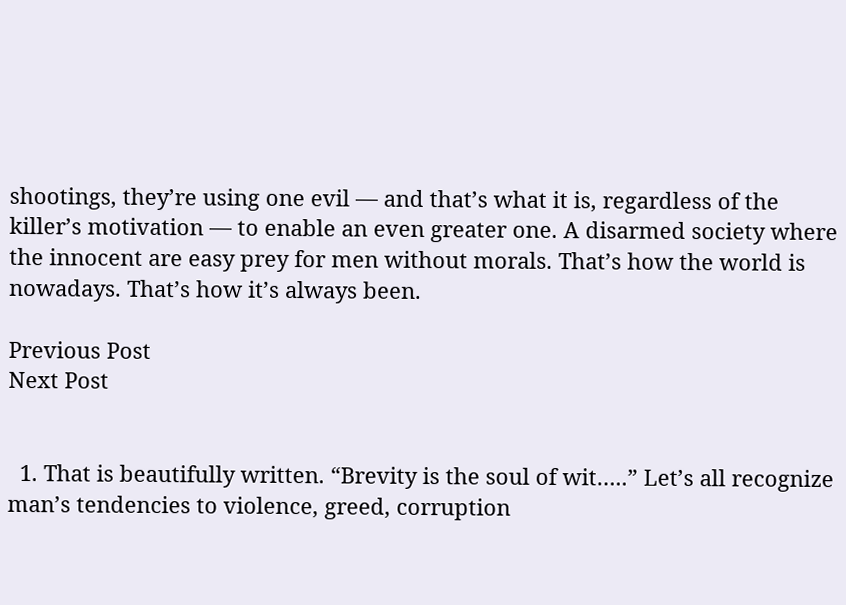shootings, they’re using one evil — and that’s what it is, regardless of the killer’s motivation — to enable an even greater one. A disarmed society where the innocent are easy prey for men without morals. That’s how the world is nowadays. That’s how it’s always been.

Previous Post
Next Post


  1. That is beautifully written. “Brevity is the soul of wit…..” Let’s all recognize man’s tendencies to violence, greed, corruption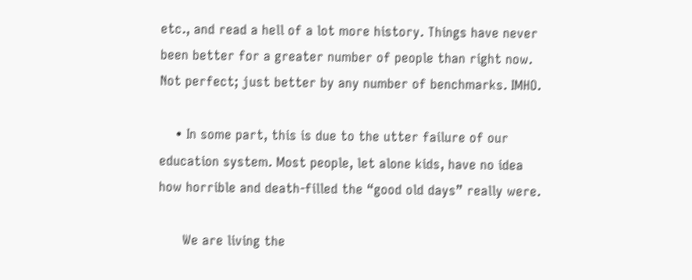etc., and read a hell of a lot more history. Things have never been better for a greater number of people than right now. Not perfect; just better by any number of benchmarks. IMHO.

    • In some part, this is due to the utter failure of our education system. Most people, let alone kids, have no idea how horrible and death-filled the “good old days” really were.

      We are living the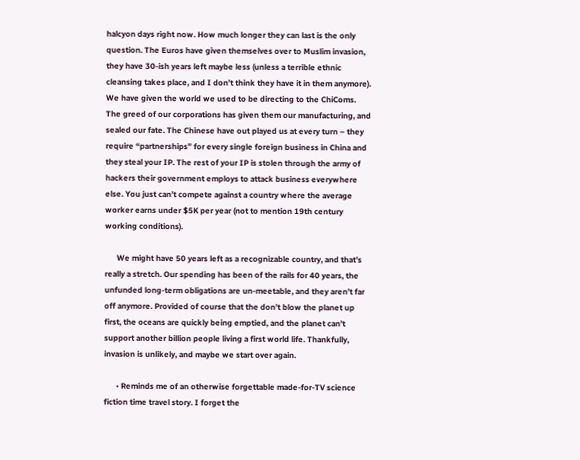halcyon days right now. How much longer they can last is the only question. The Euros have given themselves over to Muslim invasion, they have 30-ish years left maybe less (unless a terrible ethnic cleansing takes place, and I don’t think they have it in them anymore). We have given the world we used to be directing to the ChiComs. The greed of our corporations has given them our manufacturing, and sealed our fate. The Chinese have out played us at every turn – they require “partnerships” for every single foreign business in China and they steal your IP. The rest of your IP is stolen through the army of hackers their government employs to attack business everywhere else. You just can’t compete against a country where the average worker earns under $5K per year (not to mention 19th century working conditions).

      We might have 50 years left as a recognizable country, and that’s really a stretch. Our spending has been of the rails for 40 years, the unfunded long-term obligations are un-meetable, and they aren’t far off anymore. Provided of course that the don’t blow the planet up first, the oceans are quickly being emptied, and the planet can’t support another billion people living a first world life. Thankfully, invasion is unlikely, and maybe we start over again.

      • Reminds me of an otherwise forgettable made-for-TV science fiction time travel story. I forget the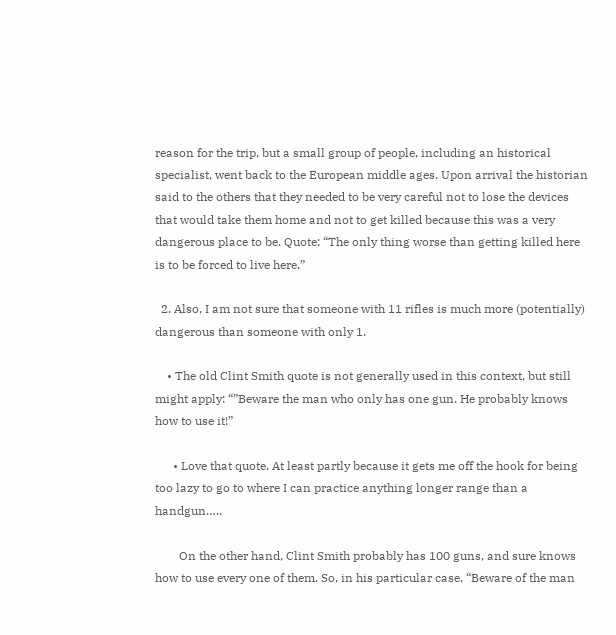reason for the trip, but a small group of people, including an historical specialist, went back to the European middle ages. Upon arrival the historian said to the others that they needed to be very careful not to lose the devices that would take them home and not to get killed because this was a very dangerous place to be. Quote: “The only thing worse than getting killed here is to be forced to live here.”

  2. Also, I am not sure that someone with 11 rifles is much more (potentially) dangerous than someone with only 1.

    • The old Clint Smith quote is not generally used in this context, but still might apply: “”Beware the man who only has one gun. He probably knows how to use it!”

      • Love that quote. At least partly because it gets me off the hook for being too lazy to go to where I can practice anything longer range than a handgun…..

        On the other hand, Clint Smith probably has 100 guns, and sure knows how to use every one of them. So, in his particular case, “Beware of the man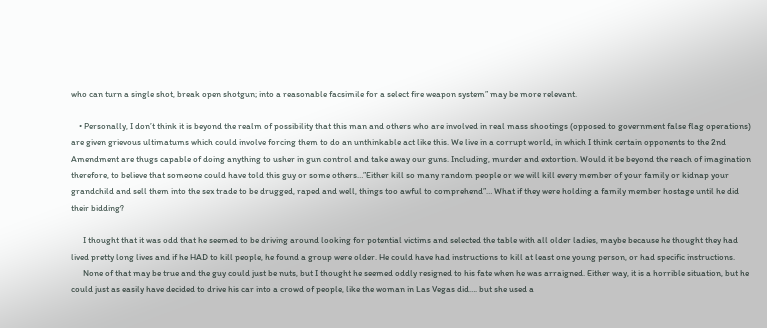who can turn a single shot, break open shotgun; into a reasonable facsimile for a select fire weapon system” may be more relevant.

    • Personally, I don’t think it is beyond the realm of possibility that this man and others who are involved in real mass shootings (opposed to government false flag operations) are given grievous ultimatums which could involve forcing them to do an unthinkable act like this. We live in a corrupt world, in which I think certain opponents to the 2nd Amendment are thugs capable of doing anything to usher in gun control and take away our guns. Including, murder and extortion. Would it be beyond the reach of imagination therefore, to believe that someone could have told this guy or some others…”Either kill so many random people or we will kill every member of your family or kidnap your grandchild and sell them into the sex trade to be drugged, raped and well, things too awful to comprehend”… What if they were holding a family member hostage until he did their bidding?

      I thought that it was odd that he seemed to be driving around looking for potential victims and selected the table with all older ladies, maybe because he thought they had lived pretty long lives and if he HAD to kill people, he found a group were older. He could have had instructions to kill at least one young person, or had specific instructions.
      None of that may be true and the guy could just be nuts, but I thought he seemed oddly resigned to his fate when he was arraigned. Either way, it is a horrible situation, but he could just as easily have decided to drive his car into a crowd of people, like the woman in Las Vegas did…. but she used a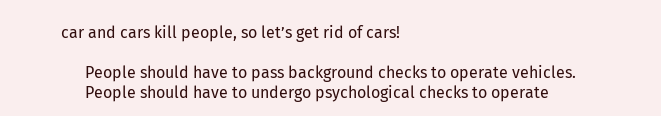car and cars kill people, so let’s get rid of cars!

      People should have to pass background checks to operate vehicles.
      People should have to undergo psychological checks to operate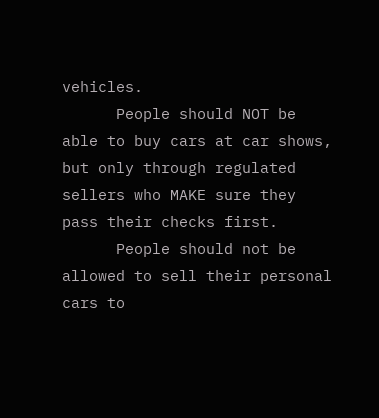vehicles.
      People should NOT be able to buy cars at car shows, but only through regulated sellers who MAKE sure they pass their checks first.
      People should not be allowed to sell their personal cars to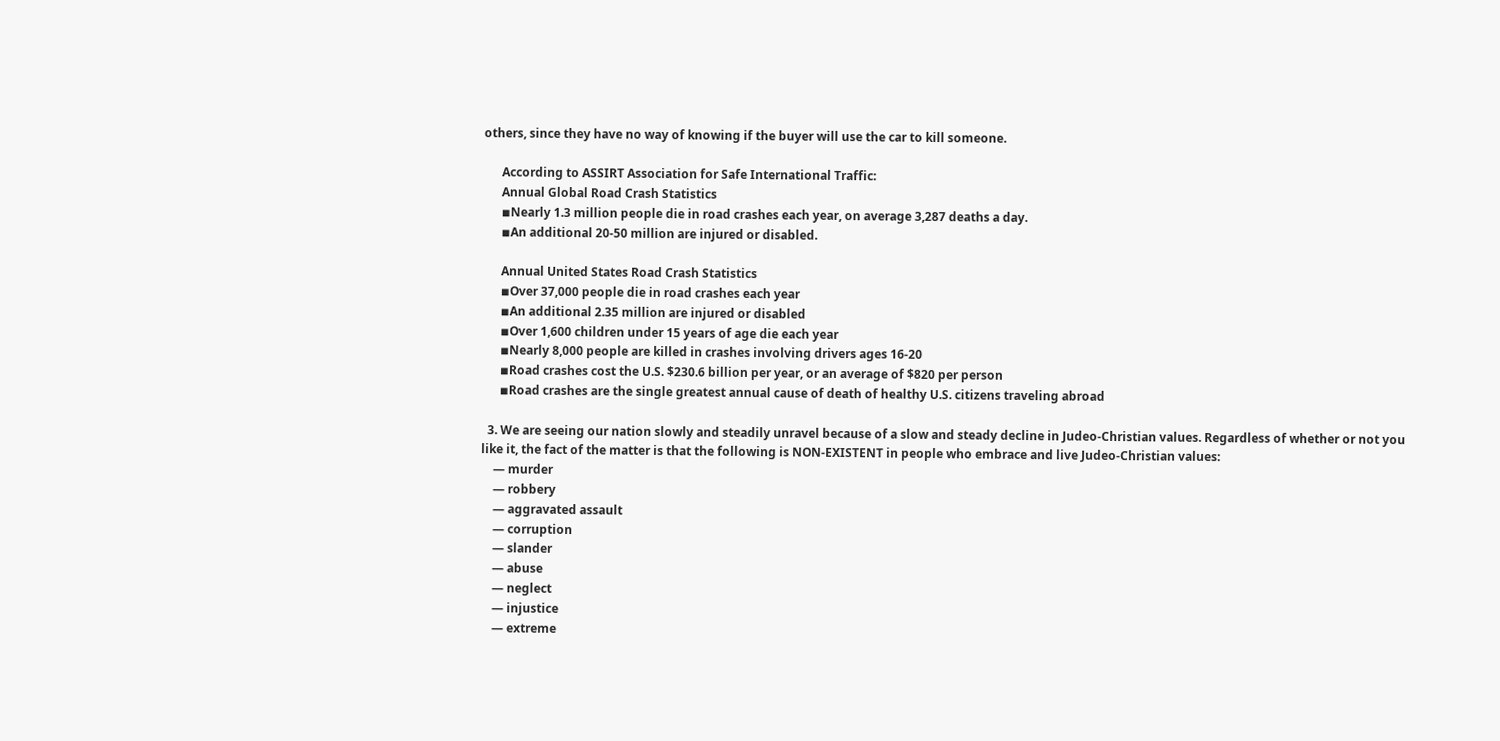others, since they have no way of knowing if the buyer will use the car to kill someone.

      According to ASSIRT Association for Safe International Traffic:
      Annual Global Road Crash Statistics
      ◾Nearly 1.3 million people die in road crashes each year, on average 3,287 deaths a day.
      ◾An additional 20-50 million are injured or disabled.

      Annual United States Road Crash Statistics
      ◾Over 37,000 people die in road crashes each year
      ◾An additional 2.35 million are injured or disabled
      ◾Over 1,600 children under 15 years of age die each year
      ◾Nearly 8,000 people are killed in crashes involving drivers ages 16-20
      ◾Road crashes cost the U.S. $230.6 billion per year, or an average of $820 per person
      ◾Road crashes are the single greatest annual cause of death of healthy U.S. citizens traveling abroad

  3. We are seeing our nation slowly and steadily unravel because of a slow and steady decline in Judeo-Christian values. Regardless of whether or not you like it, the fact of the matter is that the following is NON-EXISTENT in people who embrace and live Judeo-Christian values:
    — murder
    — robbery
    — aggravated assault
    — corruption
    — slander
    — abuse
    — neglect
    — injustice
    — extreme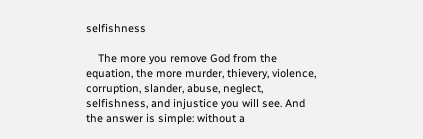selfishness

    The more you remove God from the equation, the more murder, thievery, violence, corruption, slander, abuse, neglect, selfishness, and injustice you will see. And the answer is simple: without a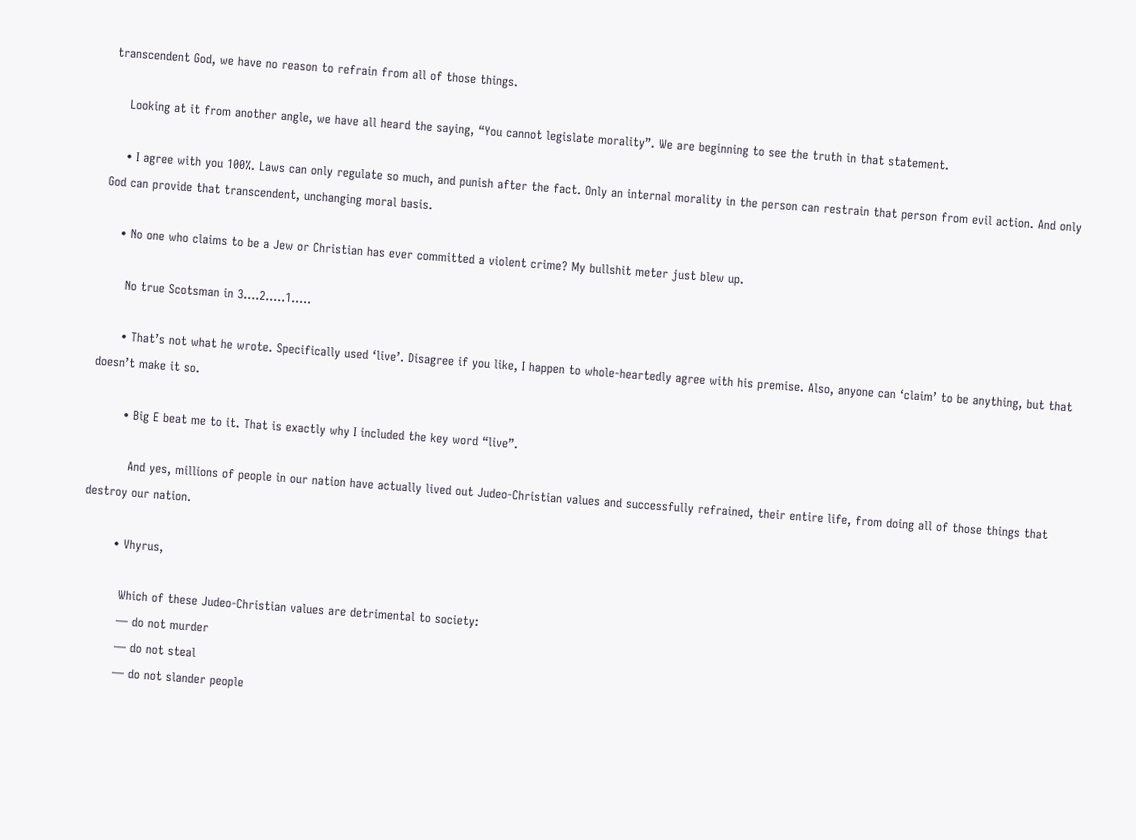transcendent God, we have no reason to refrain from all of those things.

    Looking at it from another angle, we have all heard the saying, “You cannot legislate morality”. We are beginning to see the truth in that statement.

    • I agree with you 100%. Laws can only regulate so much, and punish after the fact. Only an internal morality in the person can restrain that person from evil action. And only God can provide that transcendent, unchanging moral basis.

    • No one who claims to be a Jew or Christian has ever committed a violent crime? My bullshit meter just blew up.

      No true Scotsman in 3….2…..1…..

      • That’s not what he wrote. Specifically used ‘live’. Disagree if you like, I happen to whole-heartedly agree with his premise. Also, anyone can ‘claim’ to be anything, but that doesn’t make it so.

        • Big E beat me to it. That is exactly why I included the key word “live”.

          And yes, millions of people in our nation have actually lived out Judeo-Christian values and successfully refrained, their entire life, from doing all of those things that destroy our nation.

        • Vhyrus,

          Which of these Judeo-Christian values are detrimental to society:
          — do not murder
          — do not steal
          — do not slander people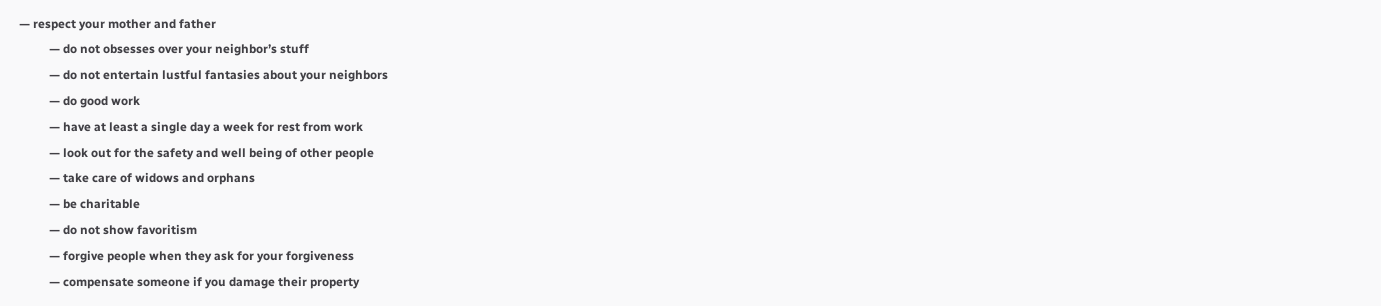— respect your mother and father
          — do not obsesses over your neighbor’s stuff
          — do not entertain lustful fantasies about your neighbors
          — do good work
          — have at least a single day a week for rest from work
          — look out for the safety and well being of other people
          — take care of widows and orphans
          — be charitable
          — do not show favoritism
          — forgive people when they ask for your forgiveness
          — compensate someone if you damage their property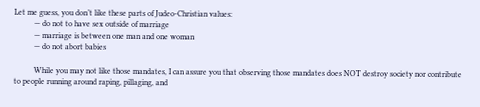Let me guess, you don’t like these parts of Judeo-Christian values:
          — do not to have sex outside of marriage
          — marriage is between one man and one woman
          — do not abort babies

          While you may not like those mandates, I can assure you that observing those mandates does NOT destroy society nor contribute to people running around raping, pillaging, and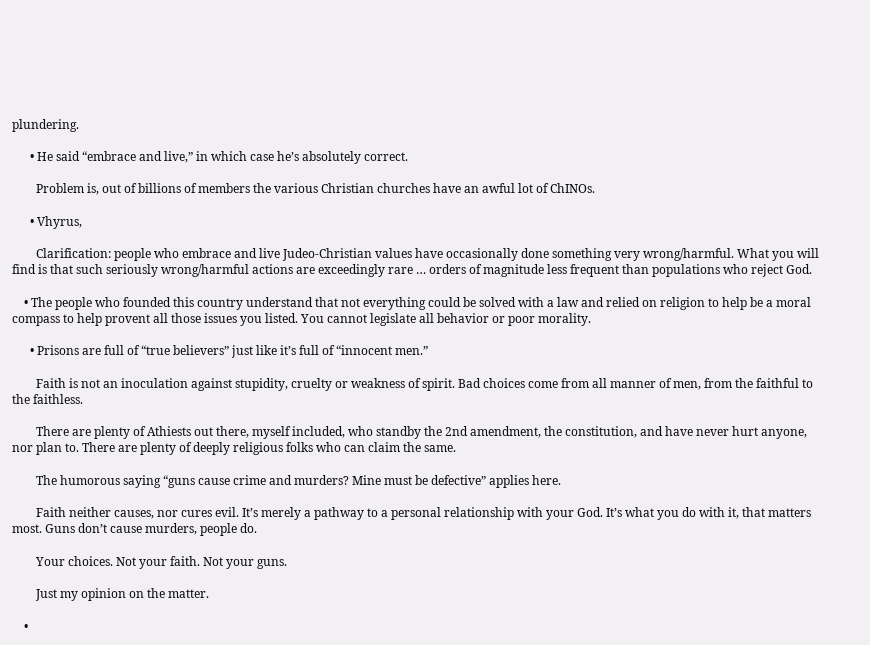plundering.

      • He said “embrace and live,” in which case he’s absolutely correct.

        Problem is, out of billions of members the various Christian churches have an awful lot of ChINOs.

      • Vhyrus,

        Clarification: people who embrace and live Judeo-Christian values have occasionally done something very wrong/harmful. What you will find is that such seriously wrong/harmful actions are exceedingly rare … orders of magnitude less frequent than populations who reject God.

    • The people who founded this country understand that not everything could be solved with a law and relied on religion to help be a moral compass to help provent all those issues you listed. You cannot legislate all behavior or poor morality.

      • Prisons are full of “true believers” just like it’s full of “innocent men.”

        Faith is not an inoculation against stupidity, cruelty or weakness of spirit. Bad choices come from all manner of men, from the faithful to the faithless.

        There are plenty of Athiests out there, myself included, who standby the 2nd amendment, the constitution, and have never hurt anyone, nor plan to. There are plenty of deeply religious folks who can claim the same.

        The humorous saying “guns cause crime and murders? Mine must be defective” applies here.

        Faith neither causes, nor cures evil. It’s merely a pathway to a personal relationship with your God. It’s what you do with it, that matters most. Guns don’t cause murders, people do.

        Your choices. Not your faith. Not your guns.

        Just my opinion on the matter.

    •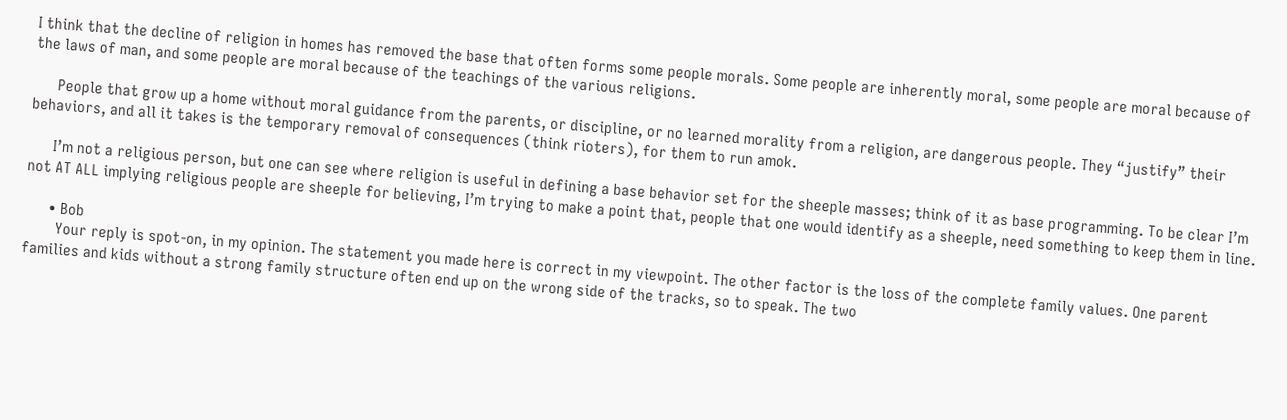I think that the decline of religion in homes has removed the base that often forms some people morals. Some people are inherently moral, some people are moral because of the laws of man, and some people are moral because of the teachings of the various religions.

      People that grow up a home without moral guidance from the parents, or discipline, or no learned morality from a religion, are dangerous people. They “justify” their behaviors, and all it takes is the temporary removal of consequences (think rioters), for them to run amok.

      I’m not a religious person, but one can see where religion is useful in defining a base behavior set for the sheeple masses; think of it as base programming. To be clear I’m not AT ALL implying religious people are sheeple for believing, I’m trying to make a point that, people that one would identify as a sheeple, need something to keep them in line.

      • Bob
        Your reply is spot-on, in my opinion. The statement you made here is correct in my viewpoint. The other factor is the loss of the complete family values. One parent families and kids without a strong family structure often end up on the wrong side of the tracks, so to speak. The two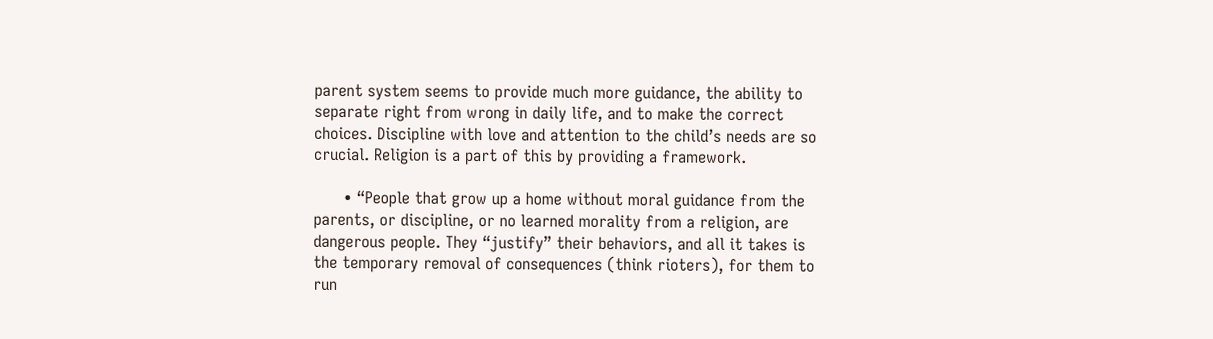parent system seems to provide much more guidance, the ability to separate right from wrong in daily life, and to make the correct choices. Discipline with love and attention to the child’s needs are so crucial. Religion is a part of this by providing a framework.

      • “People that grow up a home without moral guidance from the parents, or discipline, or no learned morality from a religion, are dangerous people. They “justify” their behaviors, and all it takes is the temporary removal of consequences (think rioters), for them to run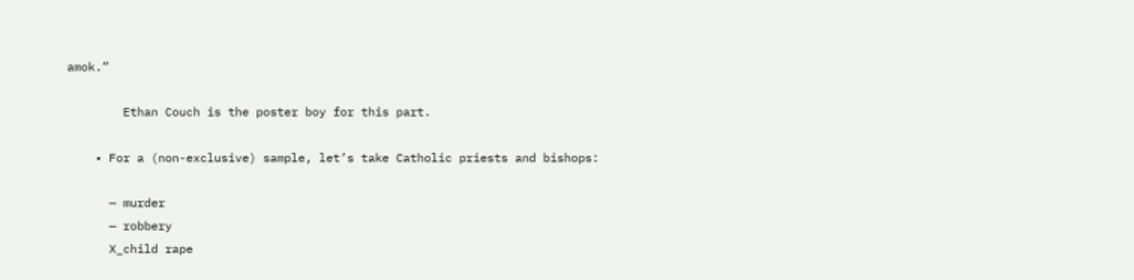amok.”

        Ethan Couch is the poster boy for this part.

    • For a (non-exclusive) sample, let’s take Catholic priests and bishops:

      — murder
      — robbery
      X_child rape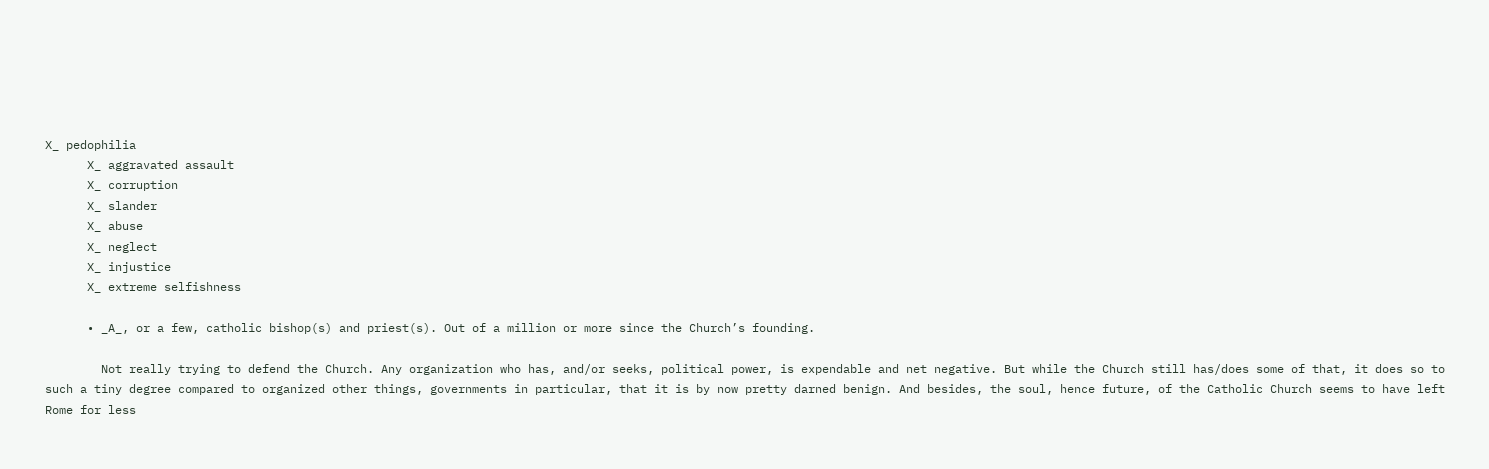X_ pedophilia
      X_ aggravated assault
      X_ corruption
      X_ slander
      X_ abuse
      X_ neglect
      X_ injustice
      X_ extreme selfishness

      • _A_, or a few, catholic bishop(s) and priest(s). Out of a million or more since the Church’s founding.

        Not really trying to defend the Church. Any organization who has, and/or seeks, political power, is expendable and net negative. But while the Church still has/does some of that, it does so to such a tiny degree compared to organized other things, governments in particular, that it is by now pretty darned benign. And besides, the soul, hence future, of the Catholic Church seems to have left Rome for less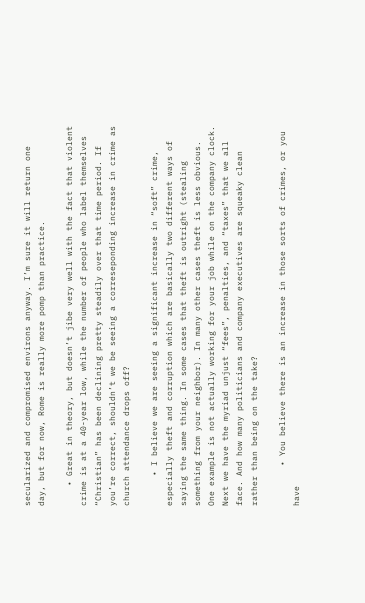secularized and compromised environs anyway. I’m sure it will return one day, but for now, Rome is really more pomp than practice.

    • Great in theory, but doesn’t jibe very well with the fact that violent crime is at a 40-year low, while the number of people who label themselves “Christian” has been declining pretty steadily over that time period. If you’re correct, shouldn’t we be seeing a correseponding increase in crime as church attendance drops off?

      • I believe we are seeing a significant increase in “soft” crime, especially theft and corruption which are basically two different ways of saying the same thing. In some cases that theft is outright (stealing something from your neighbor). In many other cases theft is less obvious. One example is not actually working for your job while on the company clock. Next we have the myriad unjust “fees”, penalties, and “taxes” that we all face. And how many politicians and company executives are squeaky clean rather than being on the take?

        • You believe there is an increase in those sorts of crimes, or you have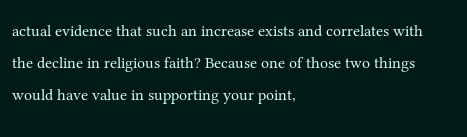actual evidence that such an increase exists and correlates with the decline in religious faith? Because one of those two things would have value in supporting your point,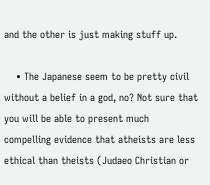and the other is just making stuff up.

    • The Japanese seem to be pretty civil without a belief in a god, no? Not sure that you will be able to present much compelling evidence that atheists are less ethical than theists (Judaeo Christian or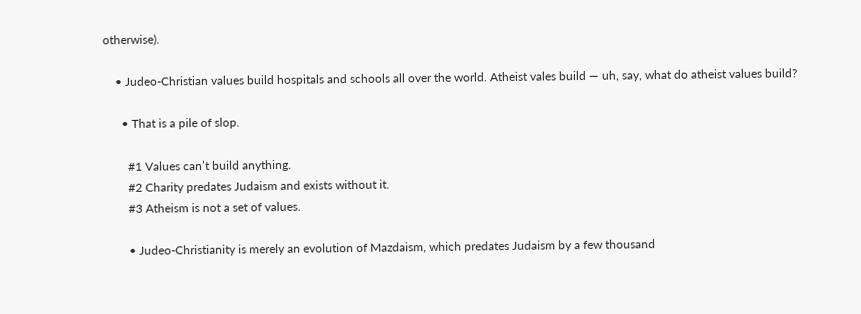otherwise).

    • Judeo-Christian values build hospitals and schools all over the world. Atheist vales build — uh, say, what do atheist values build?

      • That is a pile of slop.

        #1 Values can’t build anything.
        #2 Charity predates Judaism and exists without it.
        #3 Atheism is not a set of values.

        • Judeo-Christianity is merely an evolution of Mazdaism, which predates Judaism by a few thousand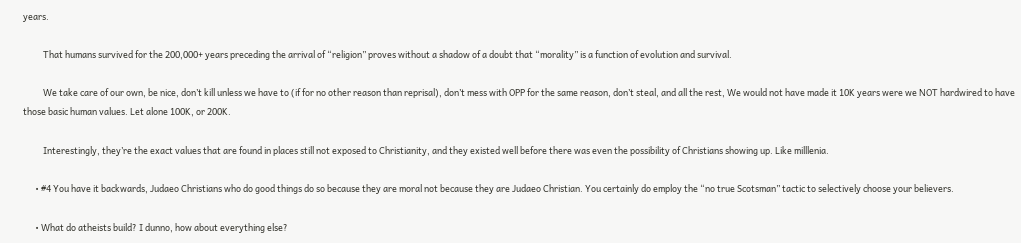years.

          That humans survived for the 200,000+ years preceding the arrival of “religion” proves without a shadow of a doubt that “morality” is a function of evolution and survival.

          We take care of our own, be nice, don’t kill unless we have to (if for no other reason than reprisal), don’t mess with OPP for the same reason, don’t steal, and all the rest, We would not have made it 10K years were we NOT hardwired to have those basic human values. Let alone 100K, or 200K.

          Interestingly, they’re the exact values that are found in places still not exposed to Christianity, and they existed well before there was even the possibility of Christians showing up. Like milllenia.

      • #4 You have it backwards, Judaeo Christians who do good things do so because they are moral not because they are Judaeo Christian. You certainly do employ the “no true Scotsman” tactic to selectively choose your believers.

      • What do atheists build? I dunno, how about everything else?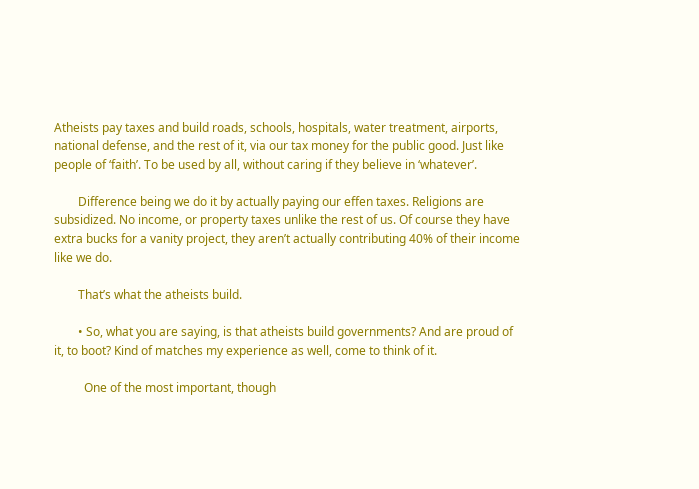Atheists pay taxes and build roads, schools, hospitals, water treatment, airports, national defense, and the rest of it, via our tax money for the public good. Just like people of ‘faith’. To be used by all, without caring if they believe in ‘whatever’.

        Difference being we do it by actually paying our effen taxes. Religions are subsidized. No income, or property taxes unlike the rest of us. Of course they have extra bucks for a vanity project, they aren’t actually contributing 40% of their income like we do.

        That’s what the atheists build.

        • So, what you are saying, is that atheists build governments? And are proud of it, to boot? Kind of matches my experience as well, come to think of it.

          One of the most important, though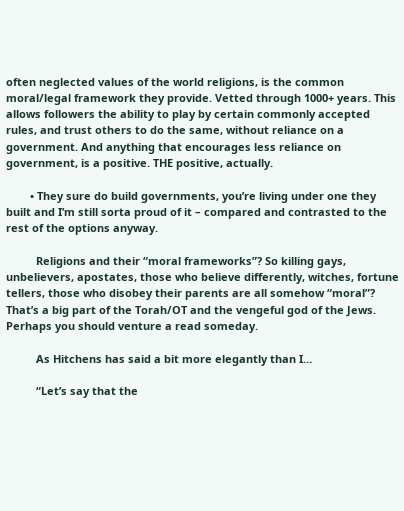often neglected values of the world religions, is the common moral/legal framework they provide. Vetted through 1000+ years. This allows followers the ability to play by certain commonly accepted rules, and trust others to do the same, without reliance on a government. And anything that encourages less reliance on government, is a positive. THE positive, actually.

        • They sure do build governments, you’re living under one they built and I’m still sorta proud of it – compared and contrasted to the rest of the options anyway.

          Religions and their “moral frameworks”? So killing gays, unbelievers, apostates, those who believe differently, witches, fortune tellers, those who disobey their parents are all somehow “moral”? That’s a big part of the Torah/OT and the vengeful god of the Jews. Perhaps you should venture a read someday.

          As Hitchens has said a bit more elegantly than I…

          “Let’s say that the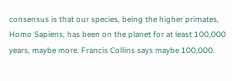consensus is that our species, being the higher primates, Homo Sapiens, has been on the planet for at least 100,000 years, maybe more. Francis Collins says maybe 100,000.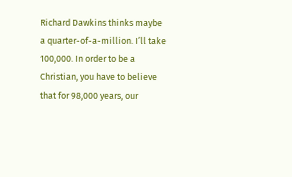Richard Dawkins thinks maybe a quarter-of-a-million. I’ll take 100,000. In order to be a Christian, you have to believe that for 98,000 years, our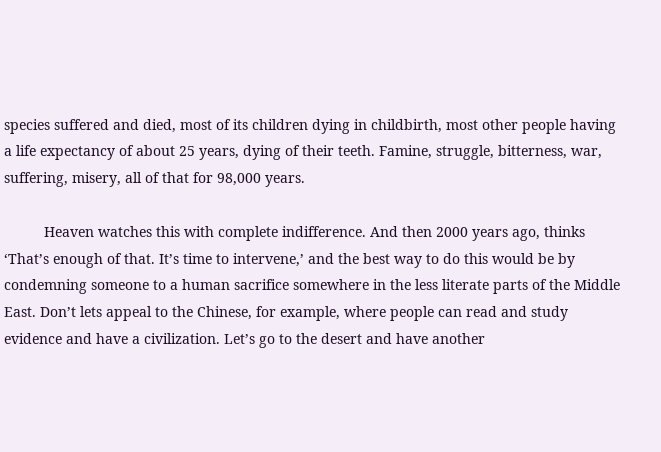species suffered and died, most of its children dying in childbirth, most other people having a life expectancy of about 25 years, dying of their teeth. Famine, struggle, bitterness, war, suffering, misery, all of that for 98,000 years.

          Heaven watches this with complete indifference. And then 2000 years ago, thinks ‘That’s enough of that. It’s time to intervene,’ and the best way to do this would be by condemning someone to a human sacrifice somewhere in the less literate parts of the Middle East. Don’t lets appeal to the Chinese, for example, where people can read and study evidence and have a civilization. Let’s go to the desert and have another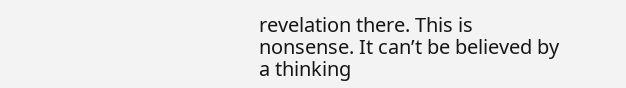revelation there. This is nonsense. It can’t be believed by a thinking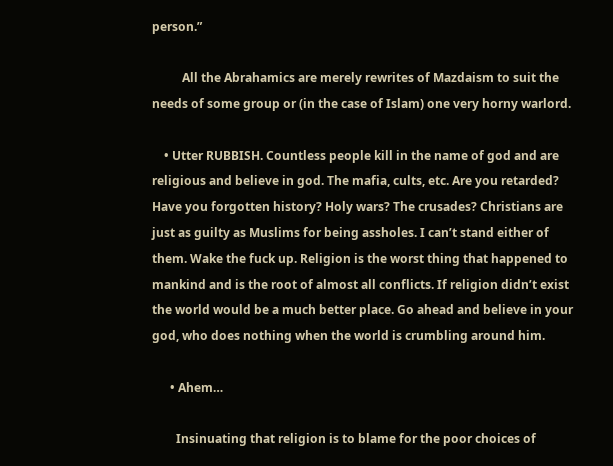person.”

          All the Abrahamics are merely rewrites of Mazdaism to suit the needs of some group or (in the case of Islam) one very horny warlord.

    • Utter RUBBISH. Countless people kill in the name of god and are religious and believe in god. The mafia, cults, etc. Are you retarded? Have you forgotten history? Holy wars? The crusades? Christians are just as guilty as Muslims for being assholes. I can’t stand either of them. Wake the fuck up. Religion is the worst thing that happened to mankind and is the root of almost all conflicts. If religion didn’t exist the world would be a much better place. Go ahead and believe in your god, who does nothing when the world is crumbling around him.

      • Ahem…

        Insinuating that religion is to blame for the poor choices of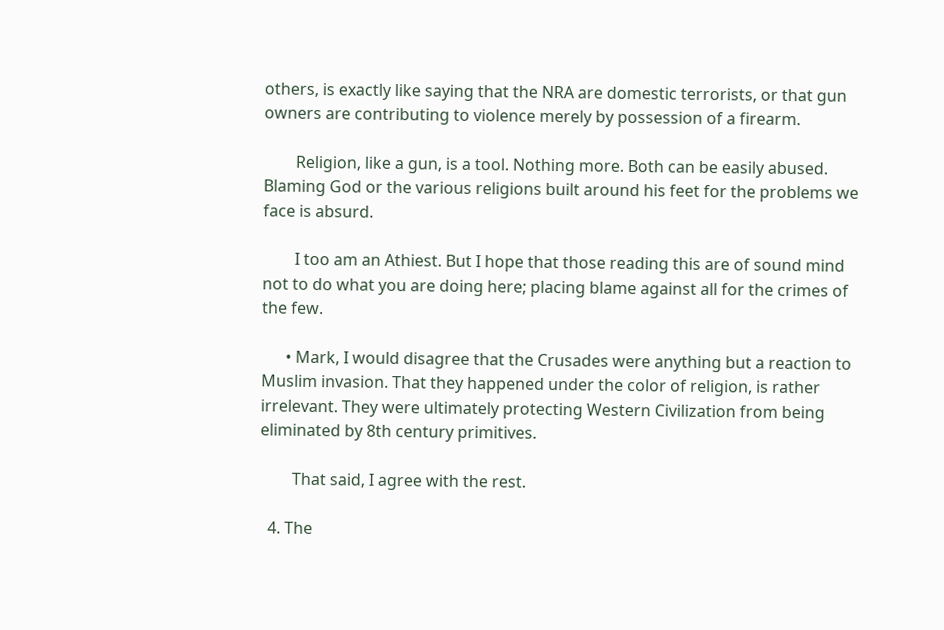others, is exactly like saying that the NRA are domestic terrorists, or that gun owners are contributing to violence merely by possession of a firearm.

        Religion, like a gun, is a tool. Nothing more. Both can be easily abused. Blaming God or the various religions built around his feet for the problems we face is absurd.

        I too am an Athiest. But I hope that those reading this are of sound mind not to do what you are doing here; placing blame against all for the crimes of the few.

      • Mark, I would disagree that the Crusades were anything but a reaction to Muslim invasion. That they happened under the color of religion, is rather irrelevant. They were ultimately protecting Western Civilization from being eliminated by 8th century primitives.

        That said, I agree with the rest.

  4. The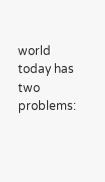world today has two problems: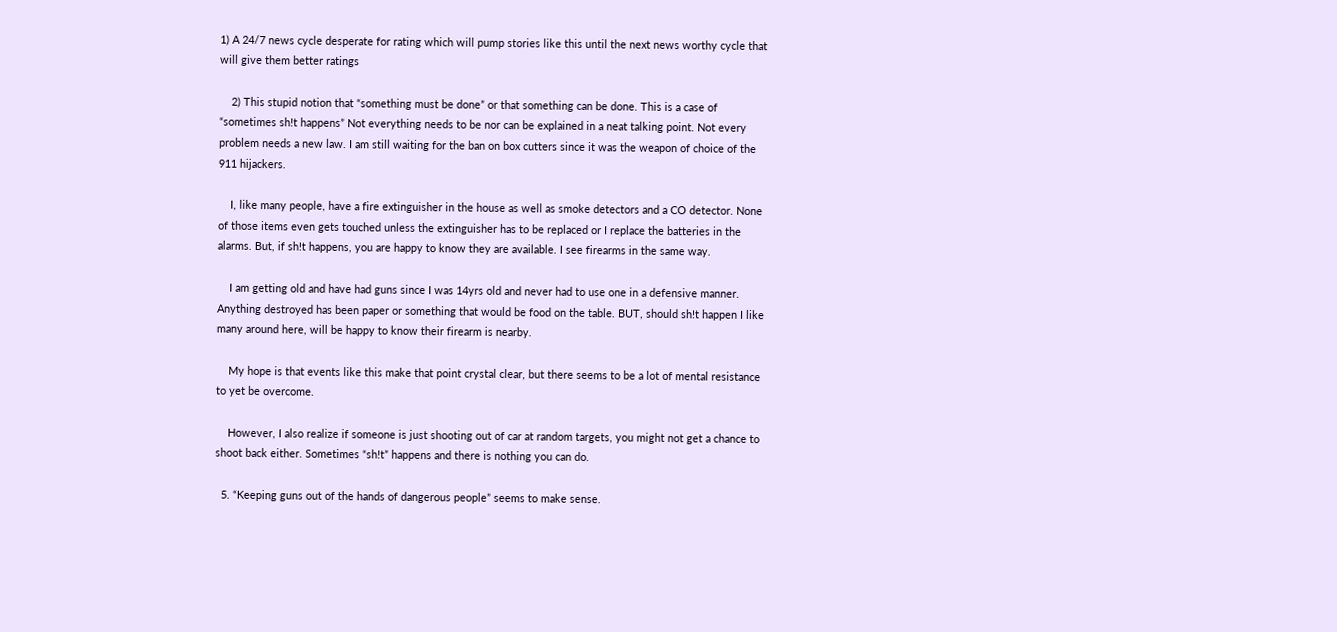1) A 24/7 news cycle desperate for rating which will pump stories like this until the next news worthy cycle that will give them better ratings

    2) This stupid notion that “something must be done” or that something can be done. This is a case of “sometimes sh!t happens” Not everything needs to be nor can be explained in a neat talking point. Not every problem needs a new law. I am still waiting for the ban on box cutters since it was the weapon of choice of the 911 hijackers.

    I, like many people, have a fire extinguisher in the house as well as smoke detectors and a CO detector. None of those items even gets touched unless the extinguisher has to be replaced or I replace the batteries in the alarms. But, if sh!t happens, you are happy to know they are available. I see firearms in the same way.

    I am getting old and have had guns since I was 14yrs old and never had to use one in a defensive manner. Anything destroyed has been paper or something that would be food on the table. BUT, should sh!t happen I like many around here, will be happy to know their firearm is nearby.

    My hope is that events like this make that point crystal clear, but there seems to be a lot of mental resistance to yet be overcome.

    However, I also realize if someone is just shooting out of car at random targets, you might not get a chance to shoot back either. Sometimes “sh!t” happens and there is nothing you can do.

  5. “Keeping guns out of the hands of dangerous people” seems to make sense.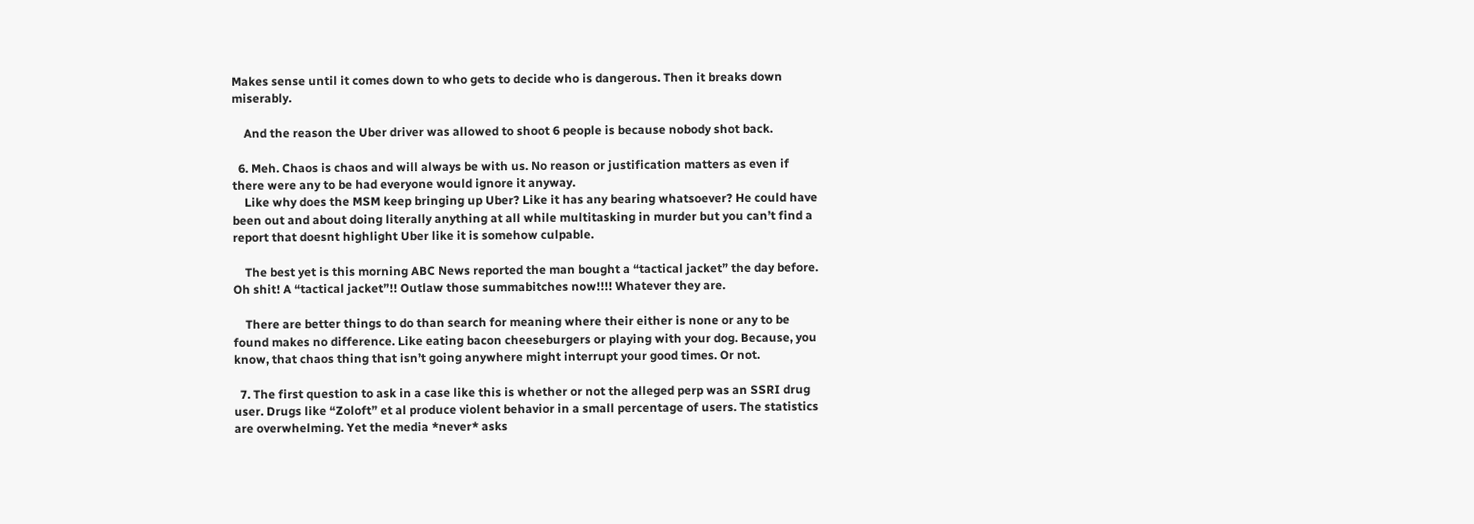Makes sense until it comes down to who gets to decide who is dangerous. Then it breaks down miserably.

    And the reason the Uber driver was allowed to shoot 6 people is because nobody shot back.

  6. Meh. Chaos is chaos and will always be with us. No reason or justification matters as even if there were any to be had everyone would ignore it anyway.
    Like why does the MSM keep bringing up Uber? Like it has any bearing whatsoever? He could have been out and about doing literally anything at all while multitasking in murder but you can’t find a report that doesnt highlight Uber like it is somehow culpable.

    The best yet is this morning ABC News reported the man bought a “tactical jacket” the day before. Oh shit! A “tactical jacket”!! Outlaw those summabitches now!!!! Whatever they are.

    There are better things to do than search for meaning where their either is none or any to be found makes no difference. Like eating bacon cheeseburgers or playing with your dog. Because, you know, that chaos thing that isn’t going anywhere might interrupt your good times. Or not.

  7. The first question to ask in a case like this is whether or not the alleged perp was an SSRI drug user. Drugs like “Zoloft” et al produce violent behavior in a small percentage of users. The statistics are overwhelming. Yet the media *never* asks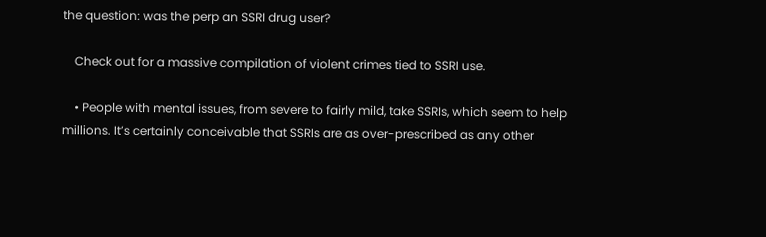the question: was the perp an SSRI drug user?

    Check out for a massive compilation of violent crimes tied to SSRI use.

    • People with mental issues, from severe to fairly mild, take SSRIs, which seem to help millions. It’s certainly conceivable that SSRIs are as over-prescribed as any other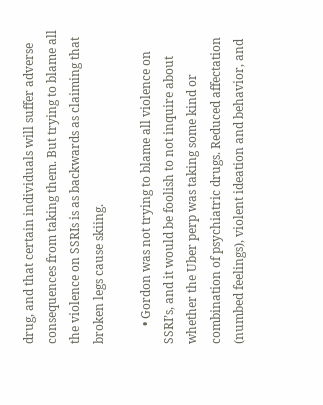drug, and that certain individuals will suffer adverse consequences from taking them. But trying to blame all the violence on SSRIs is as backwards as claiming that broken legs cause skiing.

      • Gordon was not trying to blame all violence on SSRI’s, and it would be foolish to not inquire about whether the Uber perp was taking some kind or combination of psychiatric drugs. Reduced affectation (numbed feelings), violent ideation and behavior, and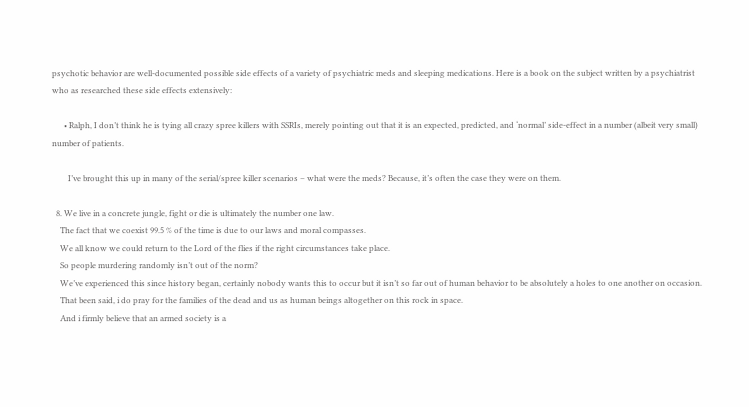psychotic behavior are well-documented possible side effects of a variety of psychiatric meds and sleeping medications. Here is a book on the subject written by a psychiatrist who as researched these side effects extensively:

      • Ralph, I don’t think he is tying all crazy spree killers with SSRIs, merely pointing out that it is an expected, predicted, and ‘normal’ side-effect in a number (albeit very small) number of patients.

        I’ve brought this up in many of the serial/spree killer scenarios – what were the meds? Because, it’s often the case they were on them.

  8. We live in a concrete jungle, fight or die is ultimately the number one law.
    The fact that we coexist 99.5 % of the time is due to our laws and moral compasses.
    We all know we could return to the Lord of the flies if the right circumstances take place.
    So people murdering randomly isn’t out of the norm?
    We’ve experienced this since history began, certainly nobody wants this to occur but it isn’t so far out of human behavior to be absolutely a holes to one another on occasion.
    That been said, i do pray for the families of the dead and us as human beings altogether on this rock in space.
    And i firmly believe that an armed society is a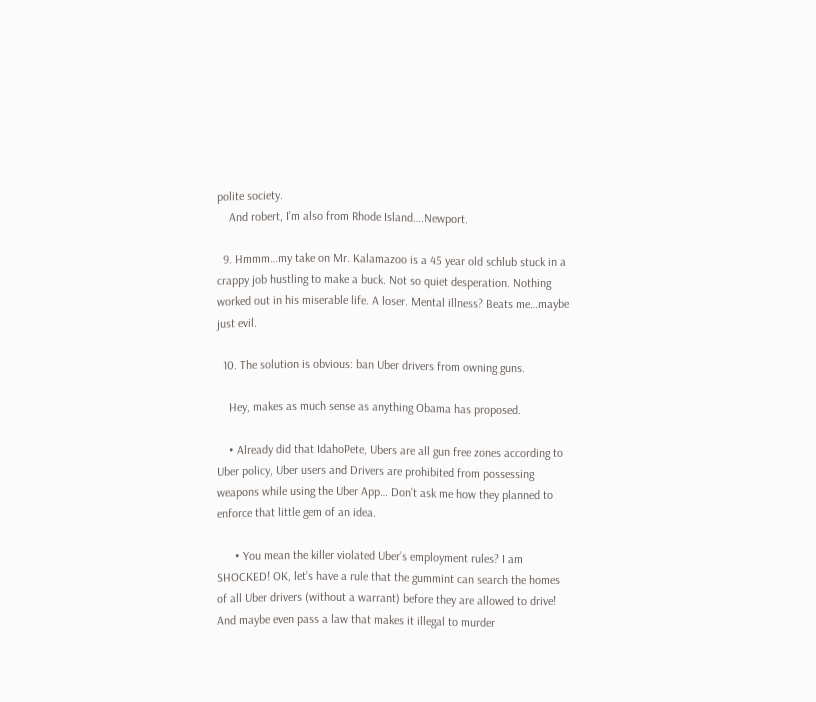polite society.
    And robert, I’m also from Rhode Island….Newport.

  9. Hmmm…my take on Mr. Kalamazoo is a 45 year old schlub stuck in a crappy job hustling to make a buck. Not so quiet desperation. Nothing worked out in his miserable life. A loser. Mental illness? Beats me…maybe just evil.

  10. The solution is obvious: ban Uber drivers from owning guns.

    Hey, makes as much sense as anything Obama has proposed.

    • Already did that IdahoPete, Ubers are all gun free zones according to Uber policy, Uber users and Drivers are prohibited from possessing weapons while using the Uber App… Don’t ask me how they planned to enforce that little gem of an idea.

      • You mean the killer violated Uber’s employment rules? I am SHOCKED! OK, let’s have a rule that the gummint can search the homes of all Uber drivers (without a warrant) before they are allowed to drive! And maybe even pass a law that makes it illegal to murder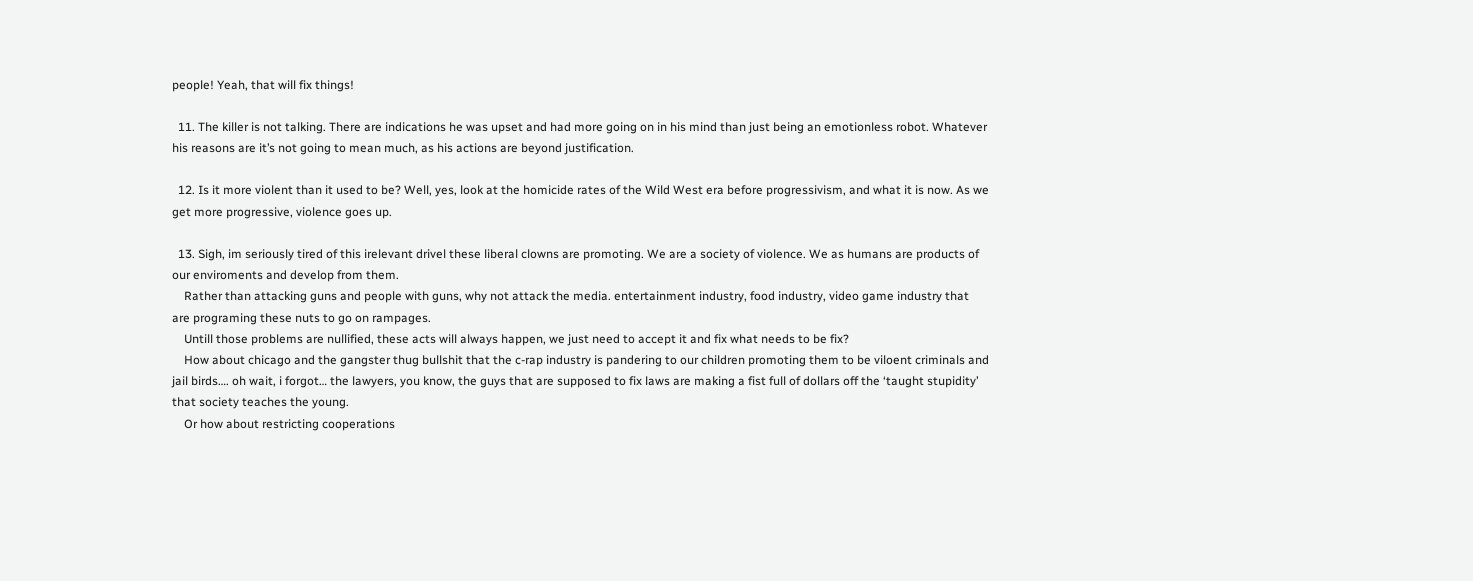people! Yeah, that will fix things!

  11. The killer is not talking. There are indications he was upset and had more going on in his mind than just being an emotionless robot. Whatever his reasons are it’s not going to mean much, as his actions are beyond justification.

  12. Is it more violent than it used to be? Well, yes, look at the homicide rates of the Wild West era before progressivism, and what it is now. As we get more progressive, violence goes up.

  13. Sigh, im seriously tired of this irelevant drivel these liberal clowns are promoting. We are a society of violence. We as humans are products of our enviroments and develop from them.
    Rather than attacking guns and people with guns, why not attack the media. entertainment industry, food industry, video game industry that are programing these nuts to go on rampages.
    Untill those problems are nullified, these acts will always happen, we just need to accept it and fix what needs to be fix?
    How about chicago and the gangster thug bullshit that the c-rap industry is pandering to our children promoting them to be viloent criminals and jail birds…. oh wait, i forgot… the lawyers, you know, the guys that are supposed to fix laws are making a fist full of dollars off the ‘taught stupidity’ that society teaches the young.
    Or how about restricting cooperations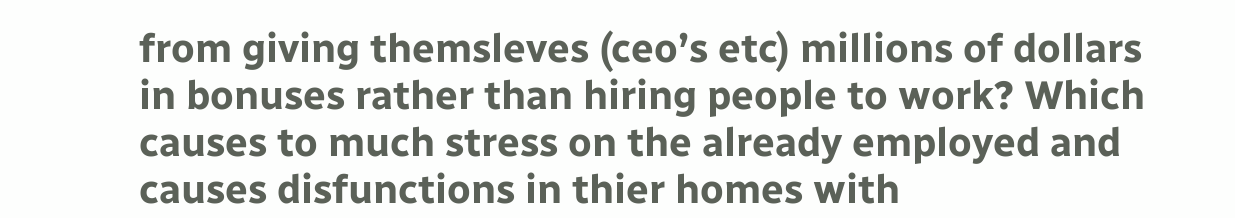from giving themsleves (ceo’s etc) millions of dollars in bonuses rather than hiring people to work? Which causes to much stress on the already employed and causes disfunctions in thier homes with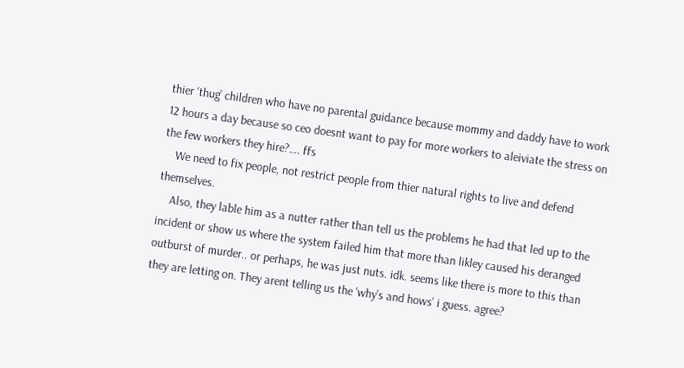thier ‘thug’ children who have no parental guidance because mommy and daddy have to work 12 hours a day because so ceo doesnt want to pay for more workers to aleiviate the stress on the few workers they hire?…. ffs
    We need to fix people, not restrict people from thier natural rights to live and defend themselves.
    Also, they lable him as a nutter rather than tell us the problems he had that led up to the incident or show us where the system failed him that more than likley caused his deranged outburst of murder.. or perhaps, he was just nuts. idk. seems like there is more to this than they are letting on. They arent telling us the ‘why’s and hows’ i guess. agree?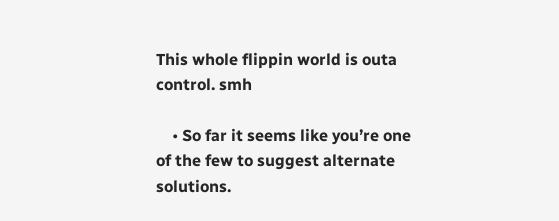This whole flippin world is outa control. smh

    • So far it seems like you’re one of the few to suggest alternate solutions.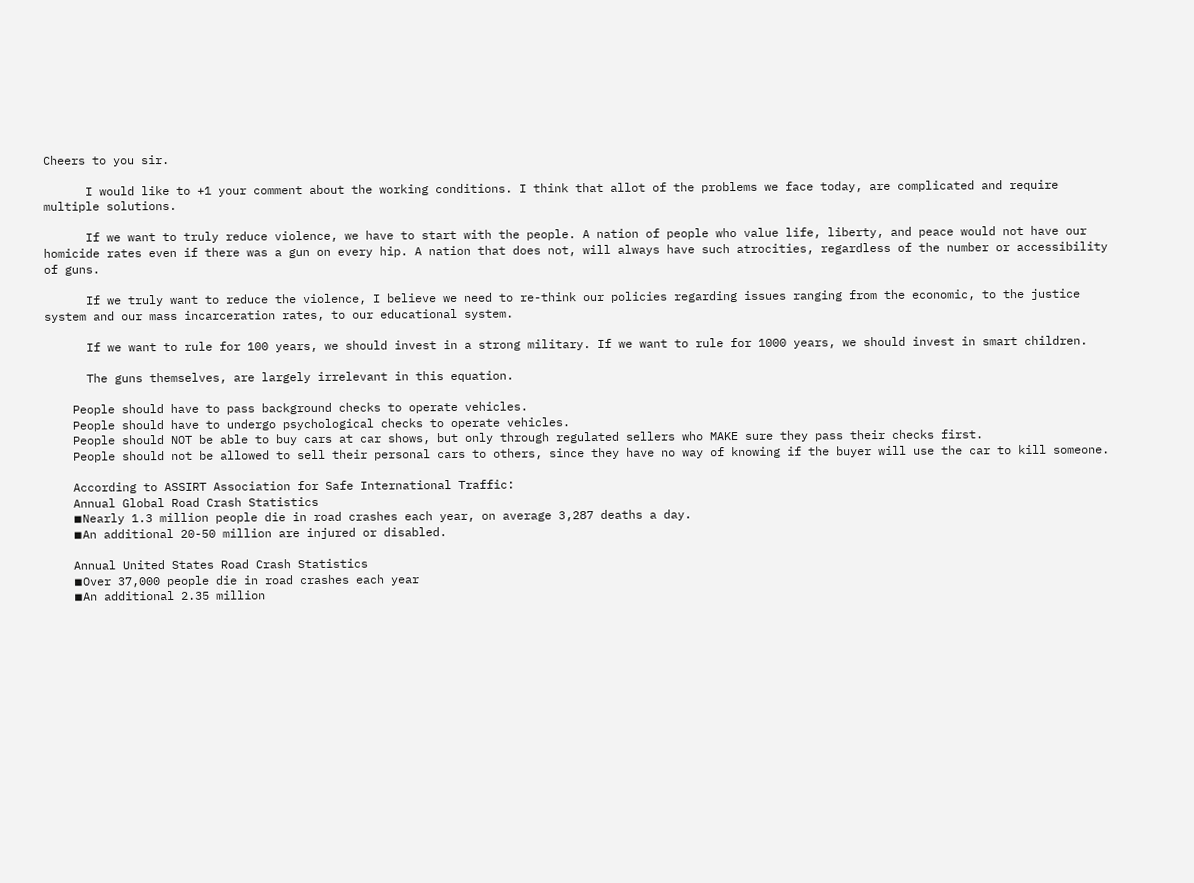Cheers to you sir.

      I would like to +1 your comment about the working conditions. I think that allot of the problems we face today, are complicated and require multiple solutions.

      If we want to truly reduce violence, we have to start with the people. A nation of people who value life, liberty, and peace would not have our homicide rates even if there was a gun on every hip. A nation that does not, will always have such atrocities, regardless of the number or accessibility of guns.

      If we truly want to reduce the violence, I believe we need to re-think our policies regarding issues ranging from the economic, to the justice system and our mass incarceration rates, to our educational system.

      If we want to rule for 100 years, we should invest in a strong military. If we want to rule for 1000 years, we should invest in smart children.

      The guns themselves, are largely irrelevant in this equation.

    People should have to pass background checks to operate vehicles.
    People should have to undergo psychological checks to operate vehicles.
    People should NOT be able to buy cars at car shows, but only through regulated sellers who MAKE sure they pass their checks first.
    People should not be allowed to sell their personal cars to others, since they have no way of knowing if the buyer will use the car to kill someone.

    According to ASSIRT Association for Safe International Traffic:
    Annual Global Road Crash Statistics
    ◾Nearly 1.3 million people die in road crashes each year, on average 3,287 deaths a day.
    ◾An additional 20-50 million are injured or disabled.

    Annual United States Road Crash Statistics
    ◾Over 37,000 people die in road crashes each year
    ◾An additional 2.35 million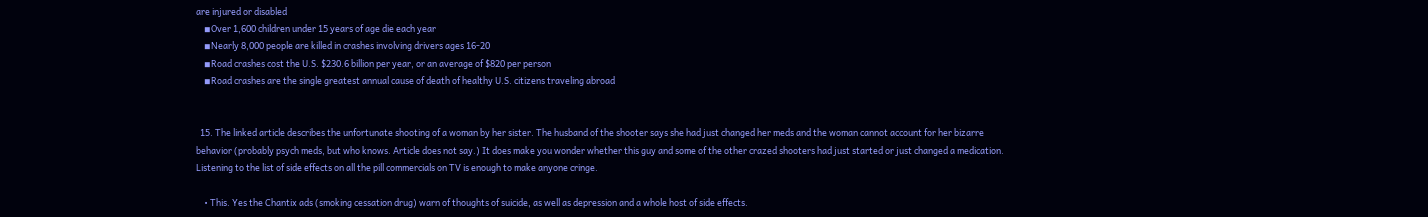are injured or disabled
    ◾Over 1,600 children under 15 years of age die each year
    ◾Nearly 8,000 people are killed in crashes involving drivers ages 16-20
    ◾Road crashes cost the U.S. $230.6 billion per year, or an average of $820 per person
    ◾Road crashes are the single greatest annual cause of death of healthy U.S. citizens traveling abroad


  15. The linked article describes the unfortunate shooting of a woman by her sister. The husband of the shooter says she had just changed her meds and the woman cannot account for her bizarre behavior (probably psych meds, but who knows. Article does not say.) It does make you wonder whether this guy and some of the other crazed shooters had just started or just changed a medication. Listening to the list of side effects on all the pill commercials on TV is enough to make anyone cringe.

    • This. Yes the Chantix ads (smoking cessation drug) warn of thoughts of suicide, as well as depression and a whole host of side effects.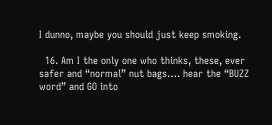I dunno, maybe you should just keep smoking.

  16. Am I the only one who thinks, these, ever safer and “normal” nut bags…. hear the “BUZZ word” and GO into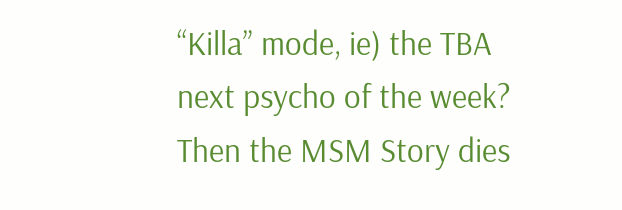“Killa” mode, ie) the TBA next psycho of the week? Then the MSM Story dies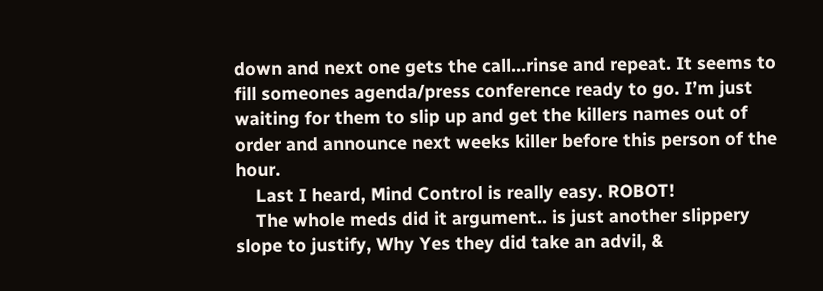down and next one gets the call…rinse and repeat. It seems to fill someones agenda/press conference ready to go. I’m just waiting for them to slip up and get the killers names out of order and announce next weeks killer before this person of the hour.
    Last I heard, Mind Control is really easy. ROBOT!
    The whole meds did it argument.. is just another slippery slope to justify, Why Yes they did take an advil, &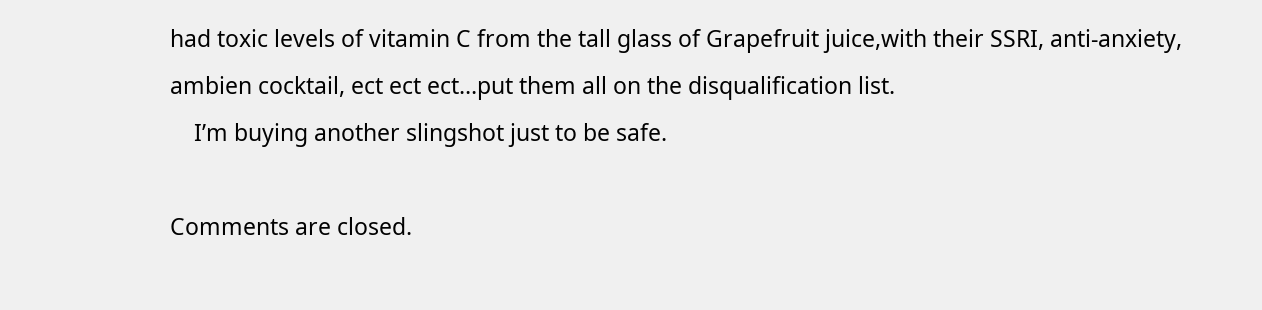had toxic levels of vitamin C from the tall glass of Grapefruit juice,with their SSRI, anti-anxiety, ambien cocktail, ect ect ect…put them all on the disqualification list.
    I’m buying another slingshot just to be safe.

Comments are closed.